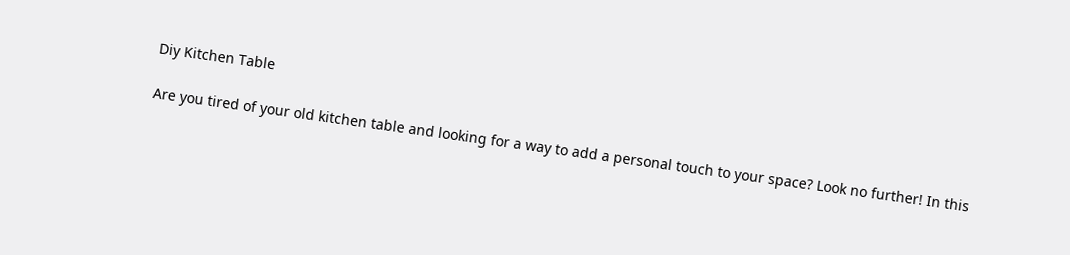Diy Kitchen Table

Are you tired of your old kitchen table and looking for a way to add a personal touch to your space? Look no further! In this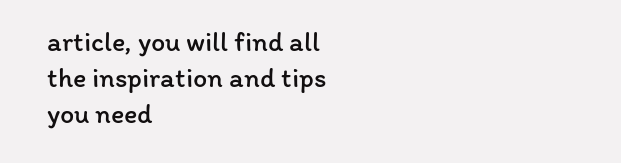article, you will find all the inspiration and tips you need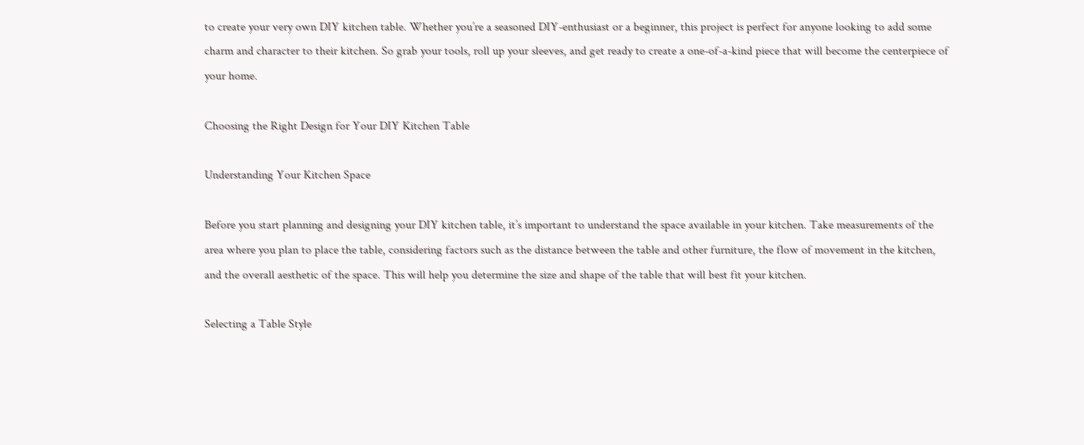to create your very own DIY kitchen table. Whether you’re a seasoned DIY-enthusiast or a beginner, this project is perfect for anyone looking to add some charm and character to their kitchen. So grab your tools, roll up your sleeves, and get ready to create a one-of-a-kind piece that will become the centerpiece of your home.

Choosing the Right Design for Your DIY Kitchen Table

Understanding Your Kitchen Space

Before you start planning and designing your DIY kitchen table, it’s important to understand the space available in your kitchen. Take measurements of the area where you plan to place the table, considering factors such as the distance between the table and other furniture, the flow of movement in the kitchen, and the overall aesthetic of the space. This will help you determine the size and shape of the table that will best fit your kitchen.

Selecting a Table Style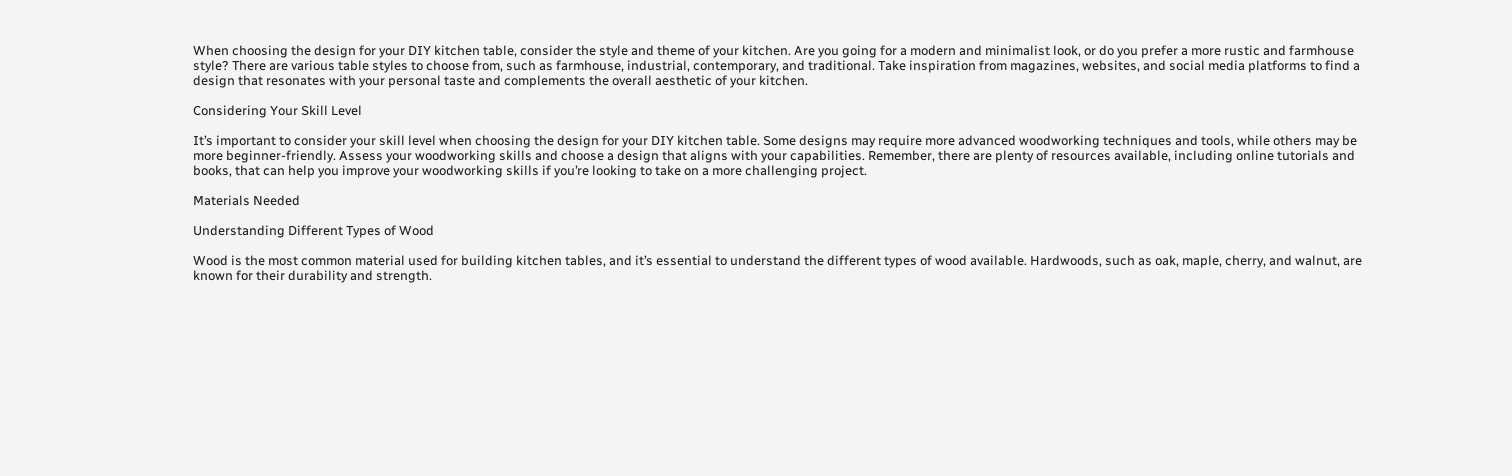When choosing the design for your DIY kitchen table, consider the style and theme of your kitchen. Are you going for a modern and minimalist look, or do you prefer a more rustic and farmhouse style? There are various table styles to choose from, such as farmhouse, industrial, contemporary, and traditional. Take inspiration from magazines, websites, and social media platforms to find a design that resonates with your personal taste and complements the overall aesthetic of your kitchen.

Considering Your Skill Level

It’s important to consider your skill level when choosing the design for your DIY kitchen table. Some designs may require more advanced woodworking techniques and tools, while others may be more beginner-friendly. Assess your woodworking skills and choose a design that aligns with your capabilities. Remember, there are plenty of resources available, including online tutorials and books, that can help you improve your woodworking skills if you’re looking to take on a more challenging project.

Materials Needed

Understanding Different Types of Wood

Wood is the most common material used for building kitchen tables, and it’s essential to understand the different types of wood available. Hardwoods, such as oak, maple, cherry, and walnut, are known for their durability and strength.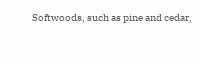Softwoods, such as pine and cedar,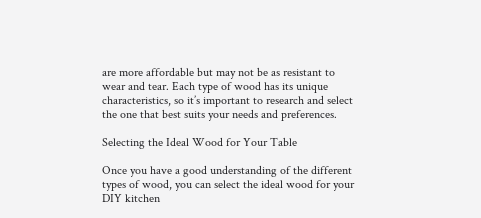are more affordable but may not be as resistant to wear and tear. Each type of wood has its unique characteristics, so it’s important to research and select the one that best suits your needs and preferences.

Selecting the Ideal Wood for Your Table

Once you have a good understanding of the different types of wood, you can select the ideal wood for your DIY kitchen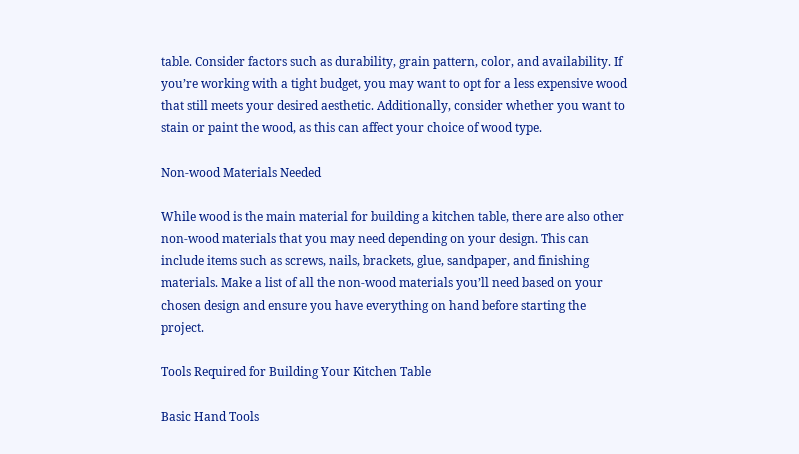table. Consider factors such as durability, grain pattern, color, and availability. If you’re working with a tight budget, you may want to opt for a less expensive wood that still meets your desired aesthetic. Additionally, consider whether you want to stain or paint the wood, as this can affect your choice of wood type.

Non-wood Materials Needed

While wood is the main material for building a kitchen table, there are also other non-wood materials that you may need depending on your design. This can include items such as screws, nails, brackets, glue, sandpaper, and finishing materials. Make a list of all the non-wood materials you’ll need based on your chosen design and ensure you have everything on hand before starting the project.

Tools Required for Building Your Kitchen Table

Basic Hand Tools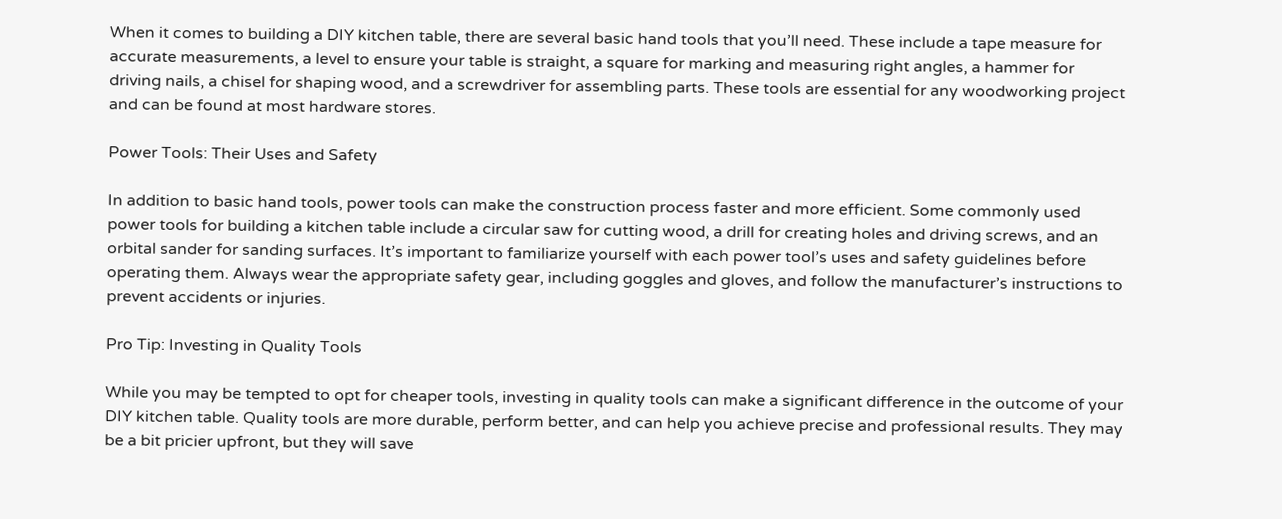When it comes to building a DIY kitchen table, there are several basic hand tools that you’ll need. These include a tape measure for accurate measurements, a level to ensure your table is straight, a square for marking and measuring right angles, a hammer for driving nails, a chisel for shaping wood, and a screwdriver for assembling parts. These tools are essential for any woodworking project and can be found at most hardware stores.

Power Tools: Their Uses and Safety

In addition to basic hand tools, power tools can make the construction process faster and more efficient. Some commonly used power tools for building a kitchen table include a circular saw for cutting wood, a drill for creating holes and driving screws, and an orbital sander for sanding surfaces. It’s important to familiarize yourself with each power tool’s uses and safety guidelines before operating them. Always wear the appropriate safety gear, including goggles and gloves, and follow the manufacturer’s instructions to prevent accidents or injuries.

Pro Tip: Investing in Quality Tools

While you may be tempted to opt for cheaper tools, investing in quality tools can make a significant difference in the outcome of your DIY kitchen table. Quality tools are more durable, perform better, and can help you achieve precise and professional results. They may be a bit pricier upfront, but they will save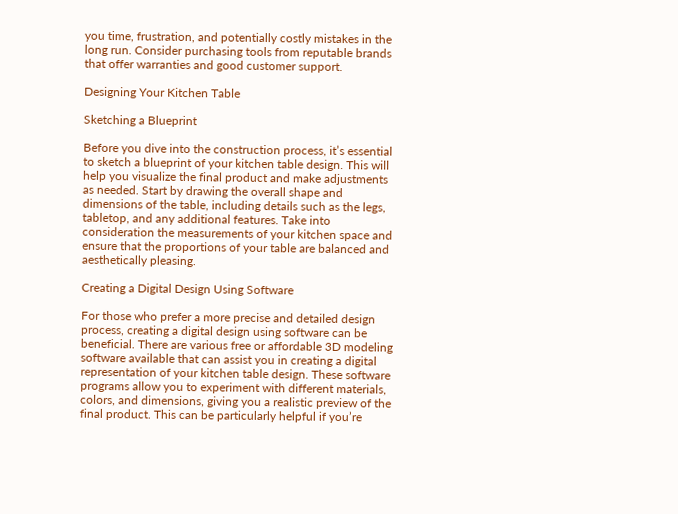you time, frustration, and potentially costly mistakes in the long run. Consider purchasing tools from reputable brands that offer warranties and good customer support.

Designing Your Kitchen Table

Sketching a Blueprint

Before you dive into the construction process, it’s essential to sketch a blueprint of your kitchen table design. This will help you visualize the final product and make adjustments as needed. Start by drawing the overall shape and dimensions of the table, including details such as the legs, tabletop, and any additional features. Take into consideration the measurements of your kitchen space and ensure that the proportions of your table are balanced and aesthetically pleasing.

Creating a Digital Design Using Software

For those who prefer a more precise and detailed design process, creating a digital design using software can be beneficial. There are various free or affordable 3D modeling software available that can assist you in creating a digital representation of your kitchen table design. These software programs allow you to experiment with different materials, colors, and dimensions, giving you a realistic preview of the final product. This can be particularly helpful if you’re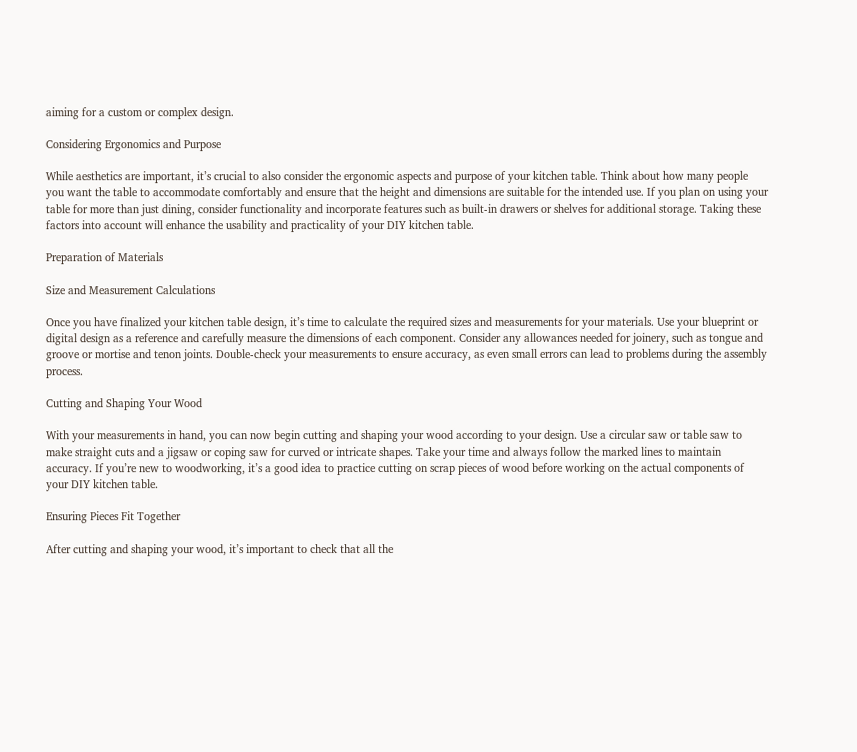aiming for a custom or complex design.

Considering Ergonomics and Purpose

While aesthetics are important, it’s crucial to also consider the ergonomic aspects and purpose of your kitchen table. Think about how many people you want the table to accommodate comfortably and ensure that the height and dimensions are suitable for the intended use. If you plan on using your table for more than just dining, consider functionality and incorporate features such as built-in drawers or shelves for additional storage. Taking these factors into account will enhance the usability and practicality of your DIY kitchen table.

Preparation of Materials

Size and Measurement Calculations

Once you have finalized your kitchen table design, it’s time to calculate the required sizes and measurements for your materials. Use your blueprint or digital design as a reference and carefully measure the dimensions of each component. Consider any allowances needed for joinery, such as tongue and groove or mortise and tenon joints. Double-check your measurements to ensure accuracy, as even small errors can lead to problems during the assembly process.

Cutting and Shaping Your Wood

With your measurements in hand, you can now begin cutting and shaping your wood according to your design. Use a circular saw or table saw to make straight cuts and a jigsaw or coping saw for curved or intricate shapes. Take your time and always follow the marked lines to maintain accuracy. If you’re new to woodworking, it’s a good idea to practice cutting on scrap pieces of wood before working on the actual components of your DIY kitchen table.

Ensuring Pieces Fit Together

After cutting and shaping your wood, it’s important to check that all the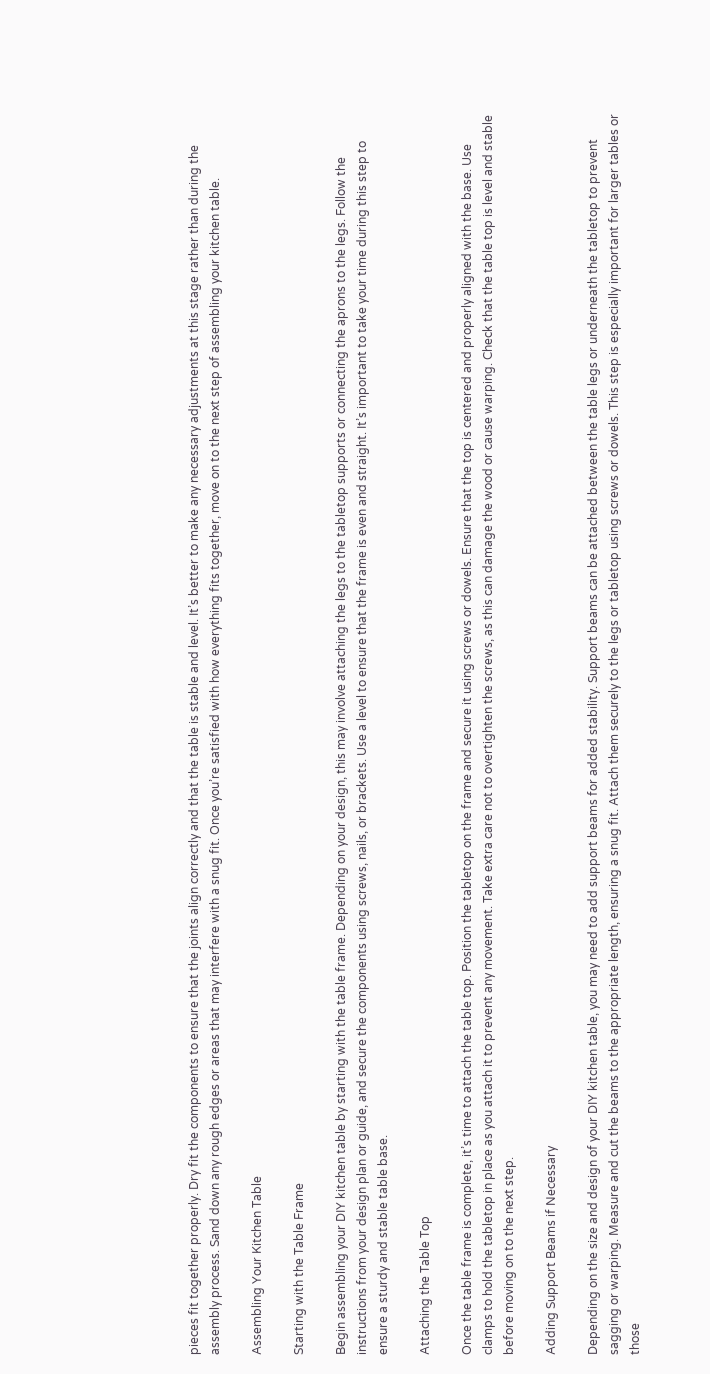pieces fit together properly. Dry fit the components to ensure that the joints align correctly and that the table is stable and level. It’s better to make any necessary adjustments at this stage rather than during the assembly process. Sand down any rough edges or areas that may interfere with a snug fit. Once you’re satisfied with how everything fits together, move on to the next step of assembling your kitchen table.

Assembling Your Kitchen Table

Starting with the Table Frame

Begin assembling your DIY kitchen table by starting with the table frame. Depending on your design, this may involve attaching the legs to the tabletop supports or connecting the aprons to the legs. Follow the instructions from your design plan or guide, and secure the components using screws, nails, or brackets. Use a level to ensure that the frame is even and straight. It’s important to take your time during this step to ensure a sturdy and stable table base.

Attaching the Table Top

Once the table frame is complete, it’s time to attach the table top. Position the tabletop on the frame and secure it using screws or dowels. Ensure that the top is centered and properly aligned with the base. Use clamps to hold the tabletop in place as you attach it to prevent any movement. Take extra care not to overtighten the screws, as this can damage the wood or cause warping. Check that the table top is level and stable before moving on to the next step.

Adding Support Beams if Necessary

Depending on the size and design of your DIY kitchen table, you may need to add support beams for added stability. Support beams can be attached between the table legs or underneath the tabletop to prevent sagging or warping. Measure and cut the beams to the appropriate length, ensuring a snug fit. Attach them securely to the legs or tabletop using screws or dowels. This step is especially important for larger tables or those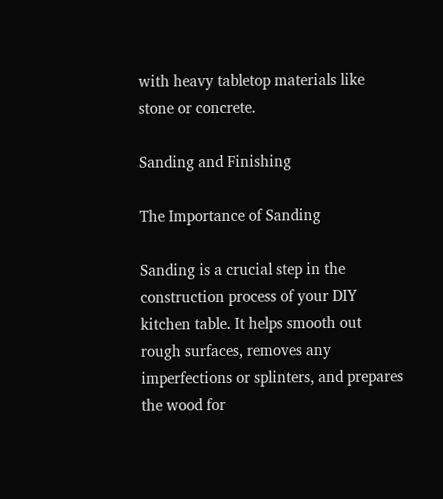with heavy tabletop materials like stone or concrete.

Sanding and Finishing

The Importance of Sanding

Sanding is a crucial step in the construction process of your DIY kitchen table. It helps smooth out rough surfaces, removes any imperfections or splinters, and prepares the wood for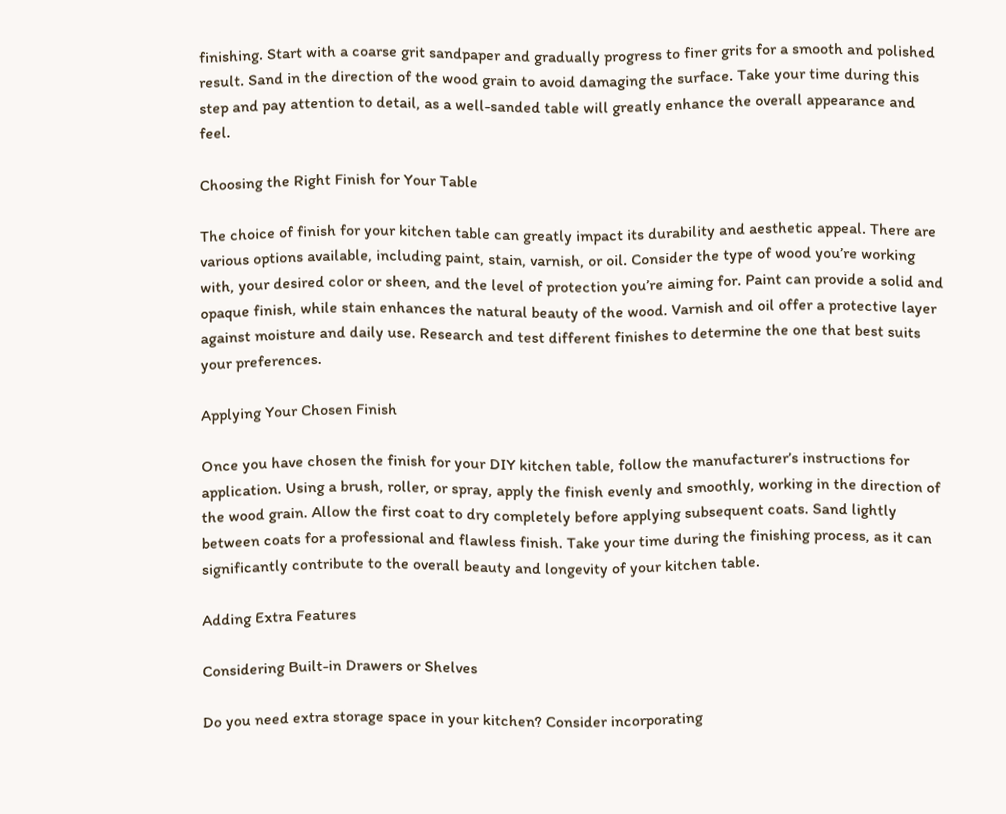finishing. Start with a coarse grit sandpaper and gradually progress to finer grits for a smooth and polished result. Sand in the direction of the wood grain to avoid damaging the surface. Take your time during this step and pay attention to detail, as a well-sanded table will greatly enhance the overall appearance and feel.

Choosing the Right Finish for Your Table

The choice of finish for your kitchen table can greatly impact its durability and aesthetic appeal. There are various options available, including paint, stain, varnish, or oil. Consider the type of wood you’re working with, your desired color or sheen, and the level of protection you’re aiming for. Paint can provide a solid and opaque finish, while stain enhances the natural beauty of the wood. Varnish and oil offer a protective layer against moisture and daily use. Research and test different finishes to determine the one that best suits your preferences.

Applying Your Chosen Finish

Once you have chosen the finish for your DIY kitchen table, follow the manufacturer’s instructions for application. Using a brush, roller, or spray, apply the finish evenly and smoothly, working in the direction of the wood grain. Allow the first coat to dry completely before applying subsequent coats. Sand lightly between coats for a professional and flawless finish. Take your time during the finishing process, as it can significantly contribute to the overall beauty and longevity of your kitchen table.

Adding Extra Features

Considering Built-in Drawers or Shelves

Do you need extra storage space in your kitchen? Consider incorporating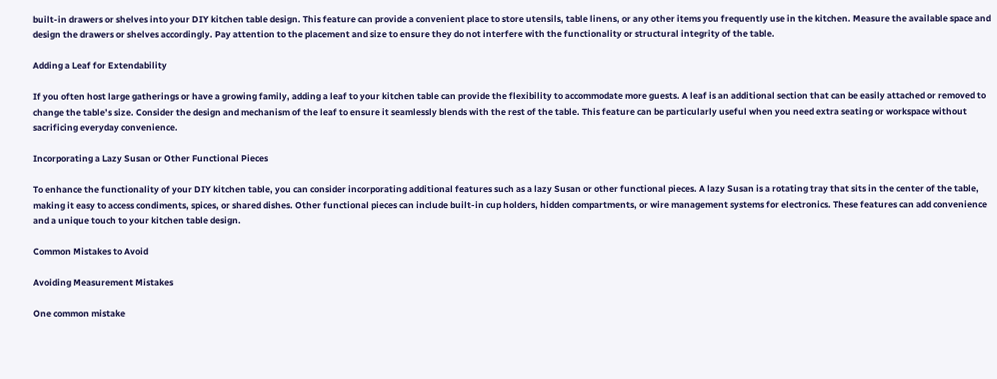built-in drawers or shelves into your DIY kitchen table design. This feature can provide a convenient place to store utensils, table linens, or any other items you frequently use in the kitchen. Measure the available space and design the drawers or shelves accordingly. Pay attention to the placement and size to ensure they do not interfere with the functionality or structural integrity of the table.

Adding a Leaf for Extendability

If you often host large gatherings or have a growing family, adding a leaf to your kitchen table can provide the flexibility to accommodate more guests. A leaf is an additional section that can be easily attached or removed to change the table’s size. Consider the design and mechanism of the leaf to ensure it seamlessly blends with the rest of the table. This feature can be particularly useful when you need extra seating or workspace without sacrificing everyday convenience.

Incorporating a Lazy Susan or Other Functional Pieces

To enhance the functionality of your DIY kitchen table, you can consider incorporating additional features such as a lazy Susan or other functional pieces. A lazy Susan is a rotating tray that sits in the center of the table, making it easy to access condiments, spices, or shared dishes. Other functional pieces can include built-in cup holders, hidden compartments, or wire management systems for electronics. These features can add convenience and a unique touch to your kitchen table design.

Common Mistakes to Avoid

Avoiding Measurement Mistakes

One common mistake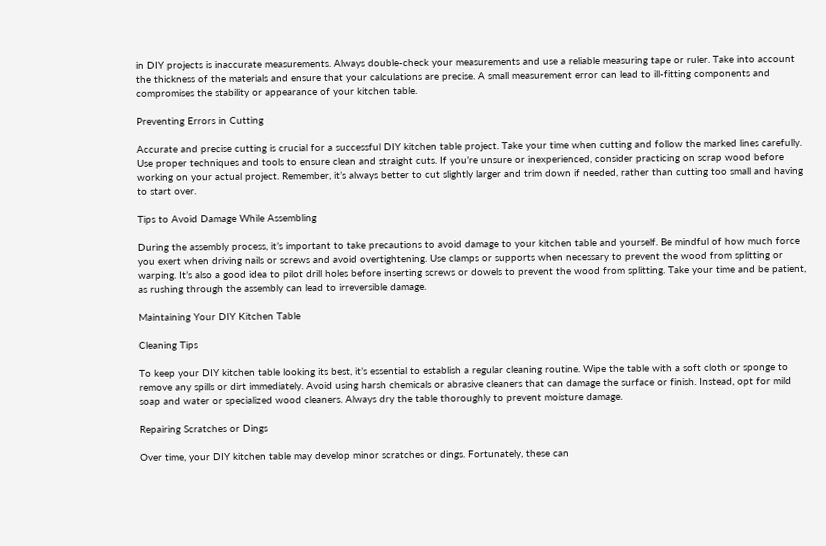in DIY projects is inaccurate measurements. Always double-check your measurements and use a reliable measuring tape or ruler. Take into account the thickness of the materials and ensure that your calculations are precise. A small measurement error can lead to ill-fitting components and compromises the stability or appearance of your kitchen table.

Preventing Errors in Cutting

Accurate and precise cutting is crucial for a successful DIY kitchen table project. Take your time when cutting and follow the marked lines carefully. Use proper techniques and tools to ensure clean and straight cuts. If you’re unsure or inexperienced, consider practicing on scrap wood before working on your actual project. Remember, it’s always better to cut slightly larger and trim down if needed, rather than cutting too small and having to start over.

Tips to Avoid Damage While Assembling

During the assembly process, it’s important to take precautions to avoid damage to your kitchen table and yourself. Be mindful of how much force you exert when driving nails or screws and avoid overtightening. Use clamps or supports when necessary to prevent the wood from splitting or warping. It’s also a good idea to pilot drill holes before inserting screws or dowels to prevent the wood from splitting. Take your time and be patient, as rushing through the assembly can lead to irreversible damage.

Maintaining Your DIY Kitchen Table

Cleaning Tips

To keep your DIY kitchen table looking its best, it’s essential to establish a regular cleaning routine. Wipe the table with a soft cloth or sponge to remove any spills or dirt immediately. Avoid using harsh chemicals or abrasive cleaners that can damage the surface or finish. Instead, opt for mild soap and water or specialized wood cleaners. Always dry the table thoroughly to prevent moisture damage.

Repairing Scratches or Dings

Over time, your DIY kitchen table may develop minor scratches or dings. Fortunately, these can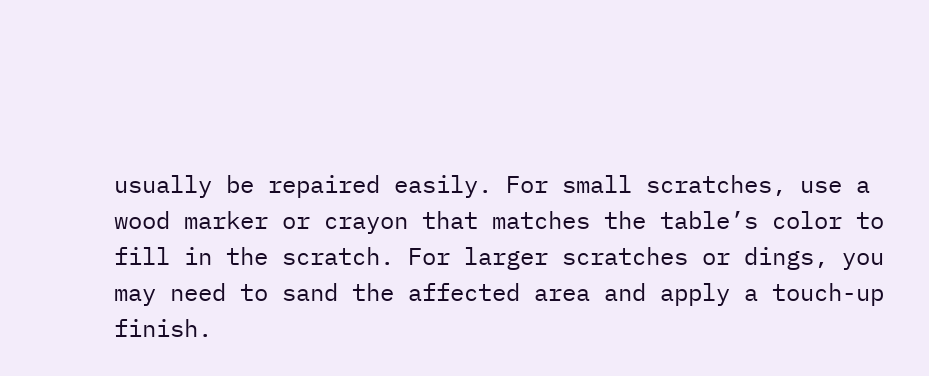usually be repaired easily. For small scratches, use a wood marker or crayon that matches the table’s color to fill in the scratch. For larger scratches or dings, you may need to sand the affected area and apply a touch-up finish.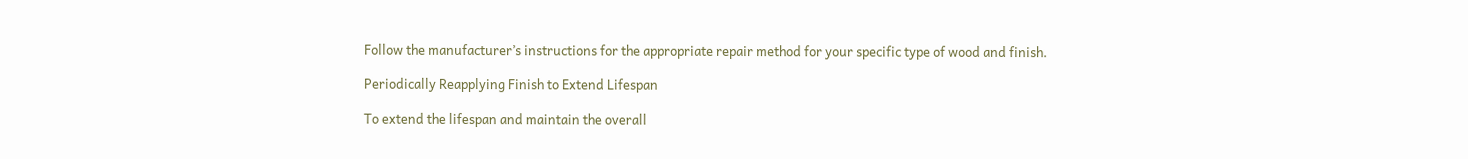Follow the manufacturer’s instructions for the appropriate repair method for your specific type of wood and finish.

Periodically Reapplying Finish to Extend Lifespan

To extend the lifespan and maintain the overall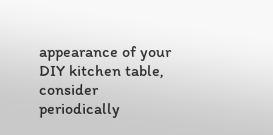appearance of your DIY kitchen table, consider periodically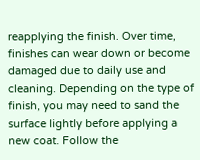reapplying the finish. Over time, finishes can wear down or become damaged due to daily use and cleaning. Depending on the type of finish, you may need to sand the surface lightly before applying a new coat. Follow the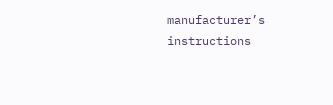manufacturer’s instructions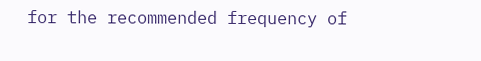for the recommended frequency of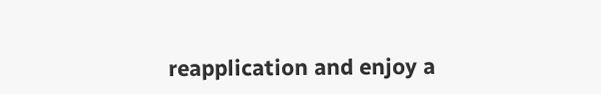reapplication and enjoy a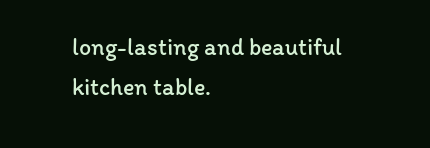long-lasting and beautiful kitchen table.